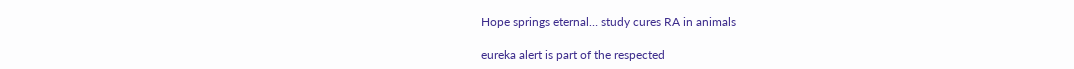Hope springs eternal… study cures RA in animals

eureka alert is part of the respected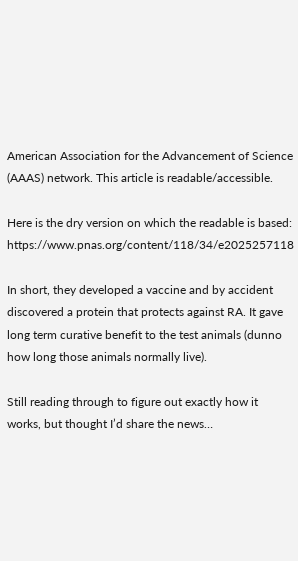American Association for the Advancement of Science (AAAS) network. This article is readable/accessible.

Here is the dry version on which the readable is based: https://www.pnas.org/content/118/34/e2025257118

In short, they developed a vaccine and by accident discovered a protein that protects against RA. It gave long term curative benefit to the test animals (dunno how long those animals normally live).

Still reading through to figure out exactly how it works, but thought I’d share the news…